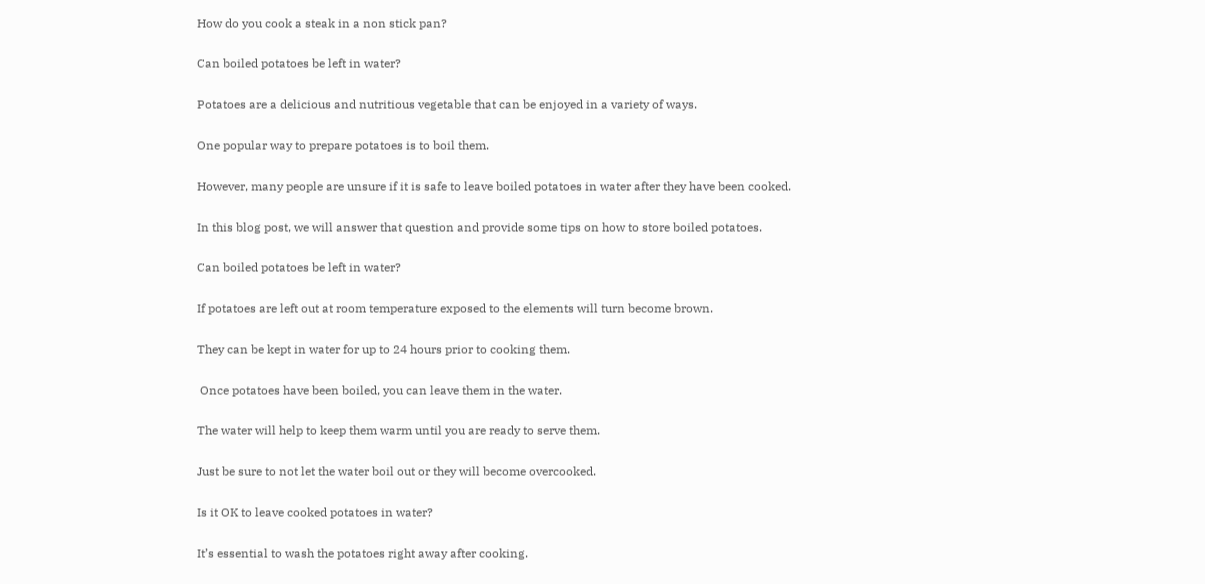How do you cook a steak in a non stick pan?

Can boiled potatoes be left in water?

Potatoes are a delicious and nutritious vegetable that can be enjoyed in a variety of ways.

One popular way to prepare potatoes is to boil them.

However, many people are unsure if it is safe to leave boiled potatoes in water after they have been cooked.

In this blog post, we will answer that question and provide some tips on how to store boiled potatoes.

Can boiled potatoes be left in water?

If potatoes are left out at room temperature exposed to the elements will turn become brown.

They can be kept in water for up to 24 hours prior to cooking them.

 Once potatoes have been boiled, you can leave them in the water.

The water will help to keep them warm until you are ready to serve them.

Just be sure to not let the water boil out or they will become overcooked.

Is it OK to leave cooked potatoes in water?

It’s essential to wash the potatoes right away after cooking.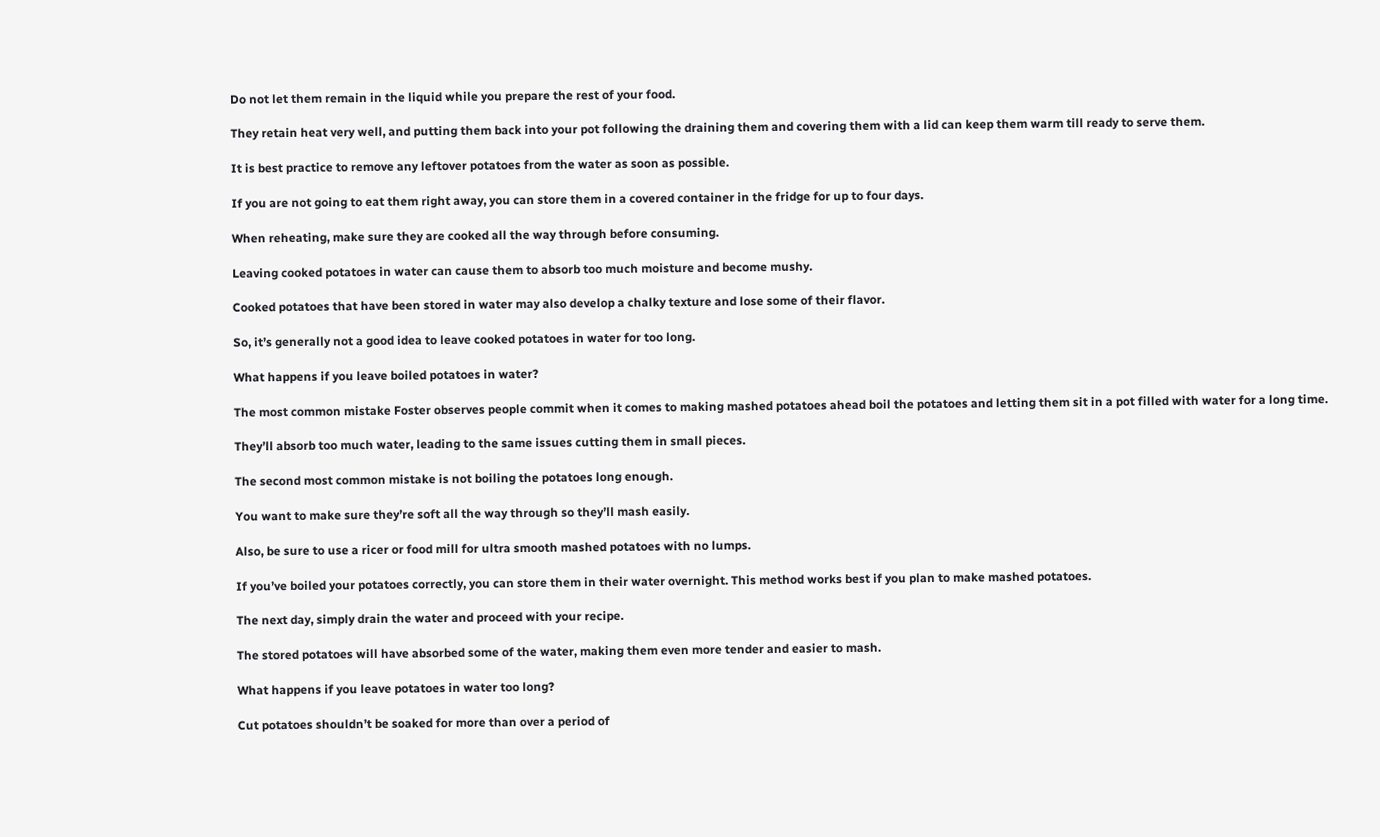Do not let them remain in the liquid while you prepare the rest of your food.

They retain heat very well, and putting them back into your pot following the draining them and covering them with a lid can keep them warm till ready to serve them.

It is best practice to remove any leftover potatoes from the water as soon as possible.

If you are not going to eat them right away, you can store them in a covered container in the fridge for up to four days.

When reheating, make sure they are cooked all the way through before consuming.

Leaving cooked potatoes in water can cause them to absorb too much moisture and become mushy.

Cooked potatoes that have been stored in water may also develop a chalky texture and lose some of their flavor.

So, it’s generally not a good idea to leave cooked potatoes in water for too long.

What happens if you leave boiled potatoes in water?

The most common mistake Foster observes people commit when it comes to making mashed potatoes ahead boil the potatoes and letting them sit in a pot filled with water for a long time.

They’ll absorb too much water, leading to the same issues cutting them in small pieces.

The second most common mistake is not boiling the potatoes long enough.

You want to make sure they’re soft all the way through so they’ll mash easily.

Also, be sure to use a ricer or food mill for ultra smooth mashed potatoes with no lumps.

If you’ve boiled your potatoes correctly, you can store them in their water overnight. This method works best if you plan to make mashed potatoes.

The next day, simply drain the water and proceed with your recipe.

The stored potatoes will have absorbed some of the water, making them even more tender and easier to mash.

What happens if you leave potatoes in water too long?

Cut potatoes shouldn’t be soaked for more than over a period of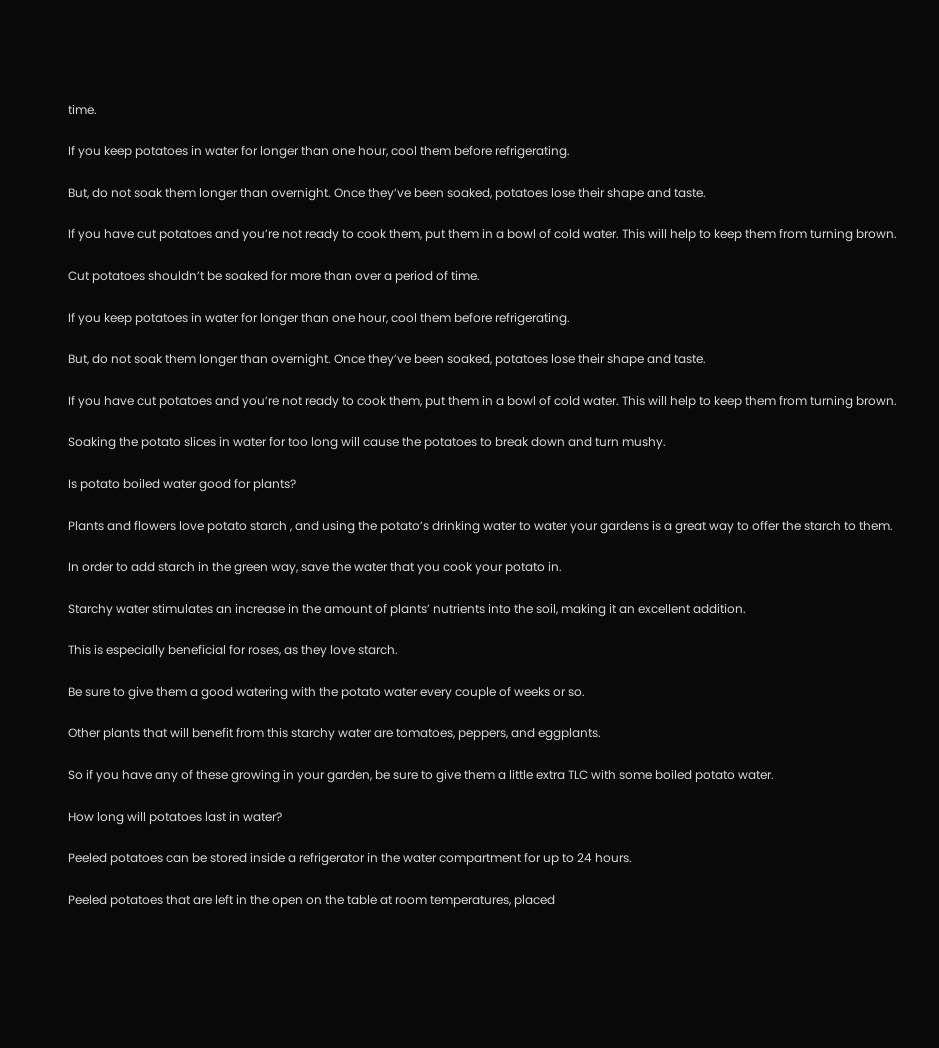time.

If you keep potatoes in water for longer than one hour, cool them before refrigerating.

But, do not soak them longer than overnight. Once they’ve been soaked, potatoes lose their shape and taste.

If you have cut potatoes and you’re not ready to cook them, put them in a bowl of cold water. This will help to keep them from turning brown.

Cut potatoes shouldn’t be soaked for more than over a period of time.

If you keep potatoes in water for longer than one hour, cool them before refrigerating.

But, do not soak them longer than overnight. Once they’ve been soaked, potatoes lose their shape and taste.

If you have cut potatoes and you’re not ready to cook them, put them in a bowl of cold water. This will help to keep them from turning brown.

Soaking the potato slices in water for too long will cause the potatoes to break down and turn mushy.

Is potato boiled water good for plants?

Plants and flowers love potato starch , and using the potato’s drinking water to water your gardens is a great way to offer the starch to them.

In order to add starch in the green way, save the water that you cook your potato in.

Starchy water stimulates an increase in the amount of plants’ nutrients into the soil, making it an excellent addition.

This is especially beneficial for roses, as they love starch.

Be sure to give them a good watering with the potato water every couple of weeks or so.

Other plants that will benefit from this starchy water are tomatoes, peppers, and eggplants.

So if you have any of these growing in your garden, be sure to give them a little extra TLC with some boiled potato water.

How long will potatoes last in water?

Peeled potatoes can be stored inside a refrigerator in the water compartment for up to 24 hours.

Peeled potatoes that are left in the open on the table at room temperatures, placed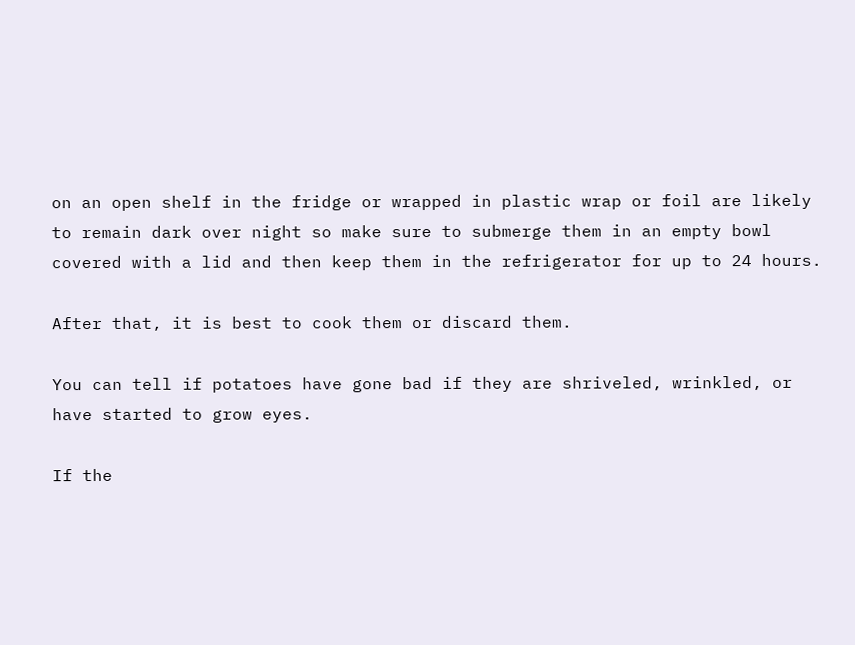on an open shelf in the fridge or wrapped in plastic wrap or foil are likely to remain dark over night so make sure to submerge them in an empty bowl covered with a lid and then keep them in the refrigerator for up to 24 hours.

After that, it is best to cook them or discard them.

You can tell if potatoes have gone bad if they are shriveled, wrinkled, or have started to grow eyes.

If the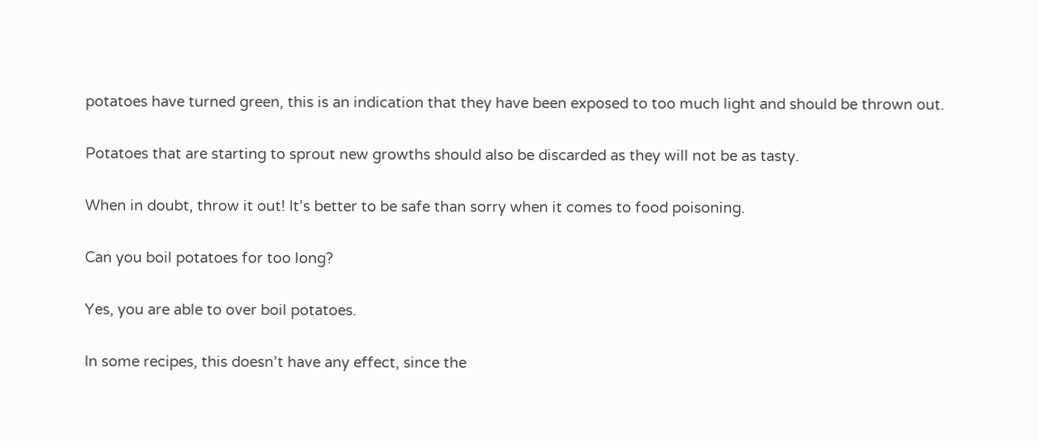potatoes have turned green, this is an indication that they have been exposed to too much light and should be thrown out.

Potatoes that are starting to sprout new growths should also be discarded as they will not be as tasty.

When in doubt, throw it out! It’s better to be safe than sorry when it comes to food poisoning.

Can you boil potatoes for too long?

Yes, you are able to over boil potatoes.

In some recipes, this doesn’t have any effect, since the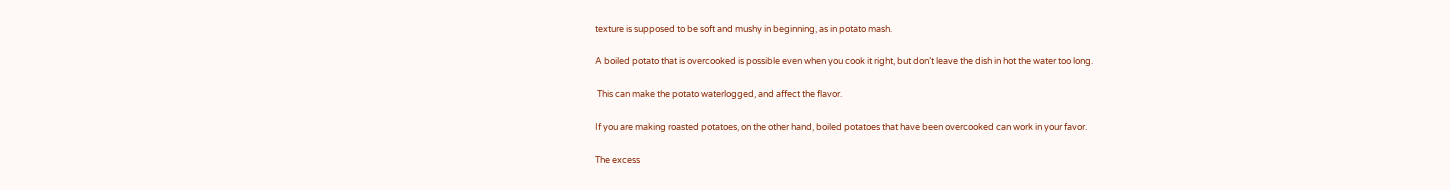texture is supposed to be soft and mushy in beginning, as in potato mash.

A boiled potato that is overcooked is possible even when you cook it right, but don’t leave the dish in hot the water too long.

 This can make the potato waterlogged, and affect the flavor.

If you are making roasted potatoes, on the other hand, boiled potatoes that have been overcooked can work in your favor.

The excess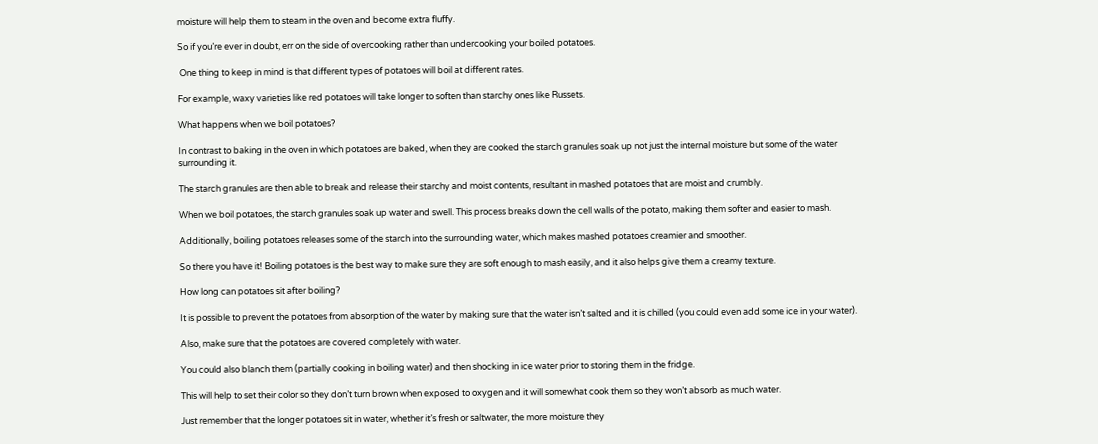moisture will help them to steam in the oven and become extra fluffy.

So if you’re ever in doubt, err on the side of overcooking rather than undercooking your boiled potatoes.

 One thing to keep in mind is that different types of potatoes will boil at different rates.

For example, waxy varieties like red potatoes will take longer to soften than starchy ones like Russets.

What happens when we boil potatoes?

In contrast to baking in the oven in which potatoes are baked, when they are cooked the starch granules soak up not just the internal moisture but some of the water surrounding it.

The starch granules are then able to break and release their starchy and moist contents, resultant in mashed potatoes that are moist and crumbly.

When we boil potatoes, the starch granules soak up water and swell. This process breaks down the cell walls of the potato, making them softer and easier to mash.

Additionally, boiling potatoes releases some of the starch into the surrounding water, which makes mashed potatoes creamier and smoother.

So there you have it! Boiling potatoes is the best way to make sure they are soft enough to mash easily, and it also helps give them a creamy texture.

How long can potatoes sit after boiling?

It is possible to prevent the potatoes from absorption of the water by making sure that the water isn’t salted and it is chilled (you could even add some ice in your water).

Also, make sure that the potatoes are covered completely with water.

You could also blanch them (partially cooking in boiling water) and then shocking in ice water prior to storing them in the fridge.

This will help to set their color so they don’t turn brown when exposed to oxygen and it will somewhat cook them so they won’t absorb as much water.

Just remember that the longer potatoes sit in water, whether it’s fresh or saltwater, the more moisture they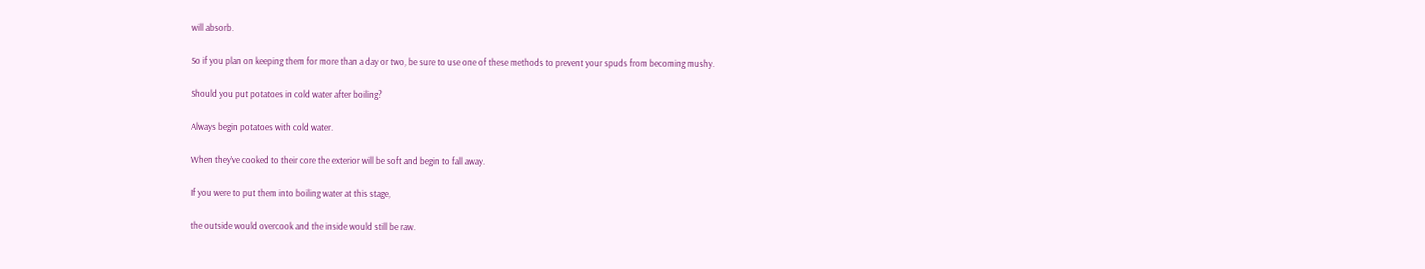will absorb.

So if you plan on keeping them for more than a day or two, be sure to use one of these methods to prevent your spuds from becoming mushy.

Should you put potatoes in cold water after boiling?

Always begin potatoes with cold water.

When they’ve cooked to their core the exterior will be soft and begin to fall away.

If you were to put them into boiling water at this stage,

the outside would overcook and the inside would still be raw.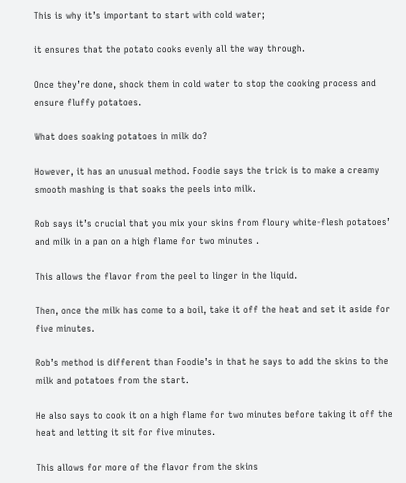This is why it’s important to start with cold water;

it ensures that the potato cooks evenly all the way through.

Once they’re done, shock them in cold water to stop the cooking process and ensure fluffy potatoes.

What does soaking potatoes in milk do?

However, it has an unusual method. Foodie says the trick is to make a creamy smooth mashing is that soaks the peels into milk.

Rob says it’s crucial that you mix your skins from floury white-flesh potatoes’ and milk in a pan on a high flame for two minutes .

This allows the flavor from the peel to linger in the liquid.

Then, once the milk has come to a boil, take it off the heat and set it aside for five minutes.

Rob’s method is different than Foodie’s in that he says to add the skins to the milk and potatoes from the start.

He also says to cook it on a high flame for two minutes before taking it off the heat and letting it sit for five minutes.

This allows for more of the flavor from the skins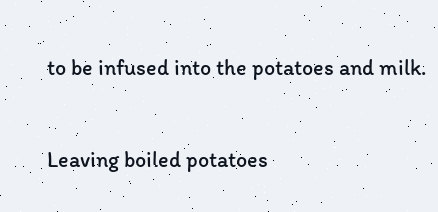to be infused into the potatoes and milk.


Leaving boiled potatoes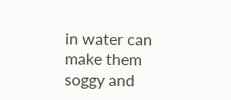in water can make them soggy and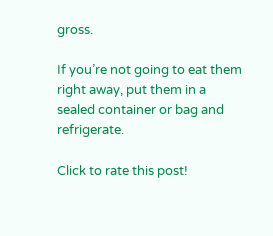gross.

If you’re not going to eat them right away, put them in a sealed container or bag and refrigerate.

Click to rate this post!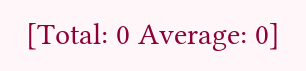[Total: 0 Average: 0]